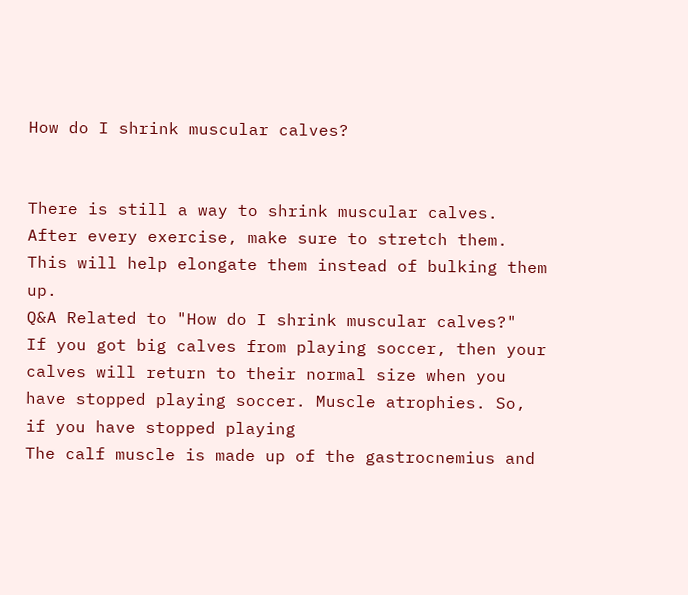How do I shrink muscular calves?


There is still a way to shrink muscular calves. After every exercise, make sure to stretch them. This will help elongate them instead of bulking them up.
Q&A Related to "How do I shrink muscular calves?"
If you got big calves from playing soccer, then your calves will return to their normal size when you have stopped playing soccer. Muscle atrophies. So, if you have stopped playing
The calf muscle is made up of the gastrocnemius and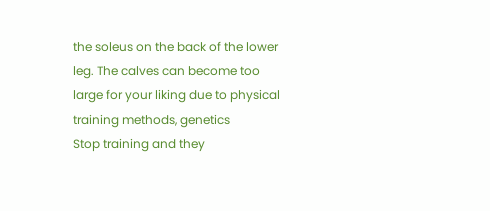the soleus on the back of the lower leg. The calves can become too large for your liking due to physical training methods, genetics
Stop training and they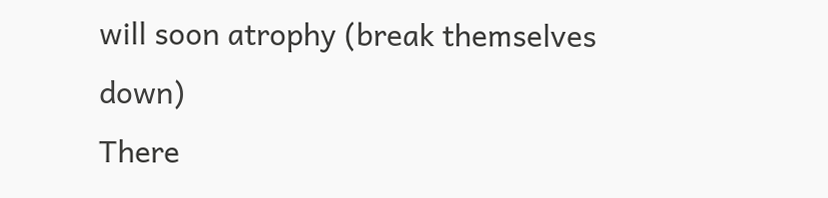will soon atrophy (break themselves down)
There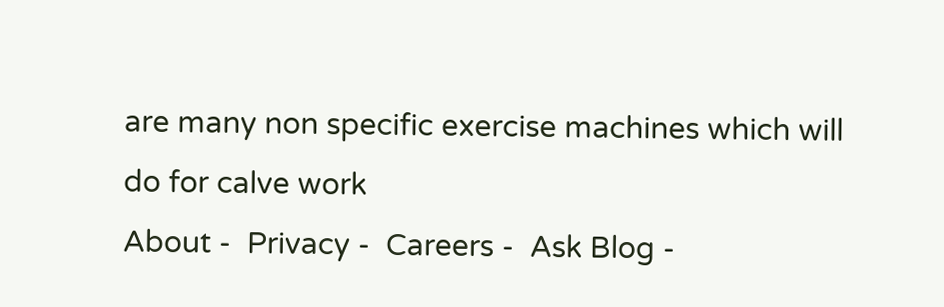are many non specific exercise machines which will do for calve work
About -  Privacy -  Careers -  Ask Blog -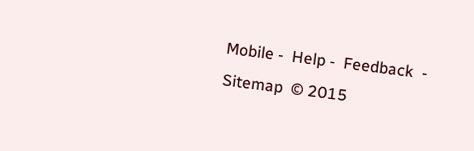Mobile -  Help -  Feedback  -  Sitemap  © 2015